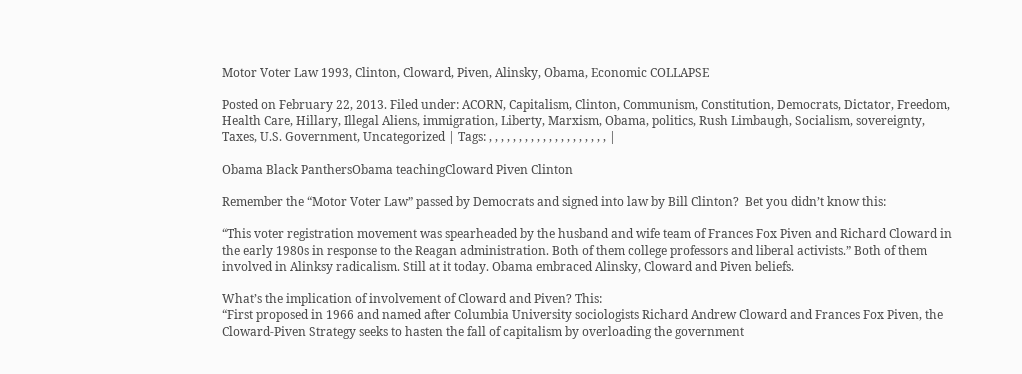Motor Voter Law 1993, Clinton, Cloward, Piven, Alinsky, Obama, Economic COLLAPSE

Posted on February 22, 2013. Filed under: ACORN, Capitalism, Clinton, Communism, Constitution, Democrats, Dictator, Freedom, Health Care, Hillary, Illegal Aliens, immigration, Liberty, Marxism, Obama, politics, Rush Limbaugh, Socialism, sovereignty, Taxes, U.S. Government, Uncategorized | Tags: , , , , , , , , , , , , , , , , , , , , |

Obama Black PanthersObama teachingCloward Piven Clinton

Remember the “Motor Voter Law” passed by Democrats and signed into law by Bill Clinton?  Bet you didn’t know this:

“This voter registration movement was spearheaded by the husband and wife team of Frances Fox Piven and Richard Cloward in the early 1980s in response to the Reagan administration. Both of them college professors and liberal activists.” Both of them involved in Alinksy radicalism. Still at it today. Obama embraced Alinsky, Cloward and Piven beliefs.

What’s the implication of involvement of Cloward and Piven? This:
“First proposed in 1966 and named after Columbia University sociologists Richard Andrew Cloward and Frances Fox Piven, the Cloward-Piven Strategy seeks to hasten the fall of capitalism by overloading the government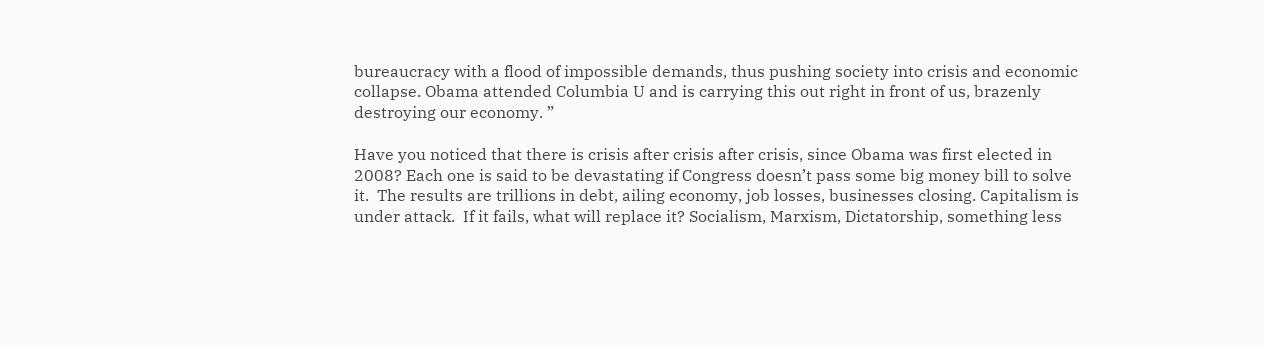bureaucracy with a flood of impossible demands, thus pushing society into crisis and economic collapse. Obama attended Columbia U and is carrying this out right in front of us, brazenly destroying our economy. ”

Have you noticed that there is crisis after crisis after crisis, since Obama was first elected in 2008? Each one is said to be devastating if Congress doesn’t pass some big money bill to solve it.  The results are trillions in debt, ailing economy, job losses, businesses closing. Capitalism is under attack.  If it fails, what will replace it? Socialism, Marxism, Dictatorship, something less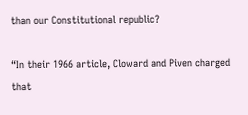than our Constitutional republic?

“In their 1966 article, Cloward and Piven charged that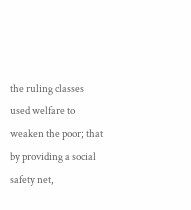the ruling classes used welfare to weaken the poor; that by providing a social safety net,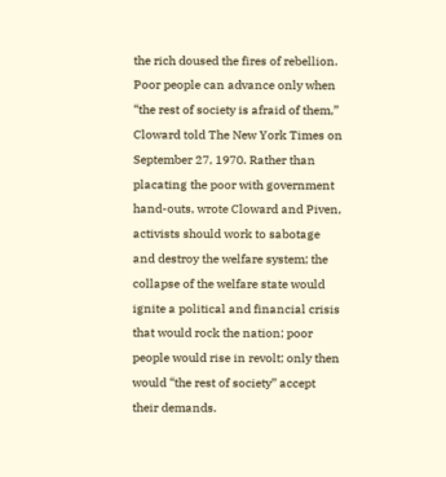the rich doused the fires of rebellion. Poor people can advance only when “the rest of society is afraid of them,” Cloward told The New York Times on September 27, 1970. Rather than placating the poor with government hand-outs, wrote Cloward and Piven, activists should work to sabotage and destroy the welfare system; the collapse of the welfare state would ignite a political and financial crisis that would rock the nation; poor people would rise in revolt; only then would “the rest of society” accept their demands.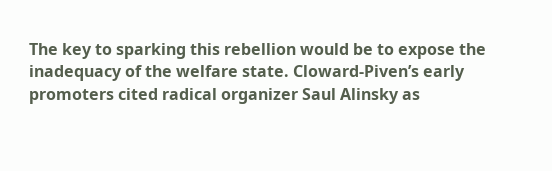The key to sparking this rebellion would be to expose the inadequacy of the welfare state. Cloward-Piven’s early promoters cited radical organizer Saul Alinsky as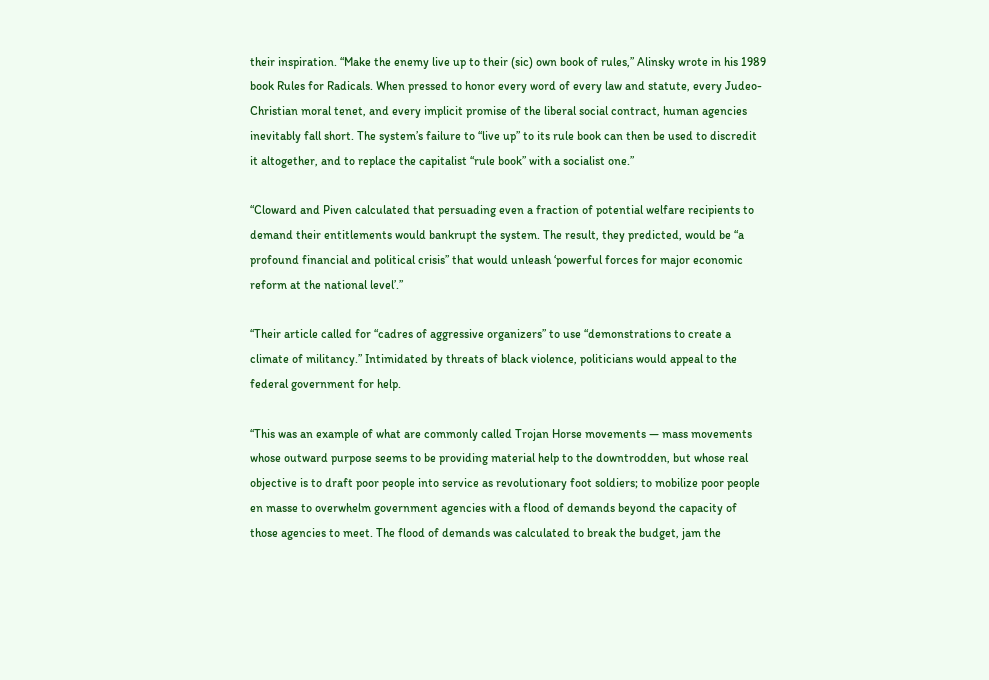their inspiration. “Make the enemy live up to their (sic) own book of rules,” Alinsky wrote in his 1989 book Rules for Radicals. When pressed to honor every word of every law and statute, every Judeo-Christian moral tenet, and every implicit promise of the liberal social contract, human agencies inevitably fall short. The system’s failure to “live up” to its rule book can then be used to discredit it altogether, and to replace the capitalist “rule book” with a socialist one.”

“Cloward and Piven calculated that persuading even a fraction of potential welfare recipients to demand their entitlements would bankrupt the system. The result, they predicted, would be “a profound financial and political crisis” that would unleash ‘powerful forces for major economic reform at the national level’.”

“Their article called for “cadres of aggressive organizers” to use “demonstrations to create a climate of militancy.” Intimidated by threats of black violence, politicians would appeal to the federal government for help.

“This was an example of what are commonly called Trojan Horse movements — mass movements whose outward purpose seems to be providing material help to the downtrodden, but whose real objective is to draft poor people into service as revolutionary foot soldiers; to mobilize poor people en masse to overwhelm government agencies with a flood of demands beyond the capacity of those agencies to meet. The flood of demands was calculated to break the budget, jam the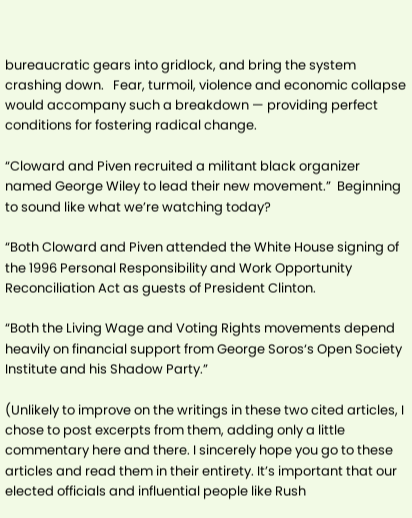bureaucratic gears into gridlock, and bring the system crashing down.   Fear, turmoil, violence and economic collapse would accompany such a breakdown — providing perfect conditions for fostering radical change.

“Cloward and Piven recruited a militant black organizer named George Wiley to lead their new movement.”  Beginning to sound like what we’re watching today?

“Both Cloward and Piven attended the White House signing of the 1996 Personal Responsibility and Work Opportunity Reconciliation Act as guests of President Clinton.

“Both the Living Wage and Voting Rights movements depend heavily on financial support from George Soros‘s Open Society Institute and his Shadow Party.”

(Unlikely to improve on the writings in these two cited articles, I chose to post excerpts from them, adding only a little commentary here and there. I sincerely hope you go to these articles and read them in their entirety. It’s important that our elected officials and influential people like Rush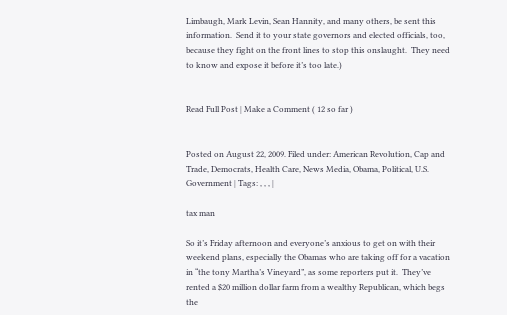Limbaugh, Mark Levin, Sean Hannity, and many others, be sent this information.  Send it to your state governors and elected officials, too, because they fight on the front lines to stop this onslaught.  They need to know and expose it before it’s too late.)


Read Full Post | Make a Comment ( 12 so far )


Posted on August 22, 2009. Filed under: American Revolution, Cap and Trade, Democrats, Health Care, News Media, Obama, Political, U.S. Government | Tags: , , , |

tax man

So it’s Friday afternoon and everyone’s anxious to get on with their weekend plans, especially the Obamas who are taking off for a vacation in “the tony Martha’s Vineyard”, as some reporters put it.  They’ve rented a $20 million dollar farm from a wealthy Republican, which begs the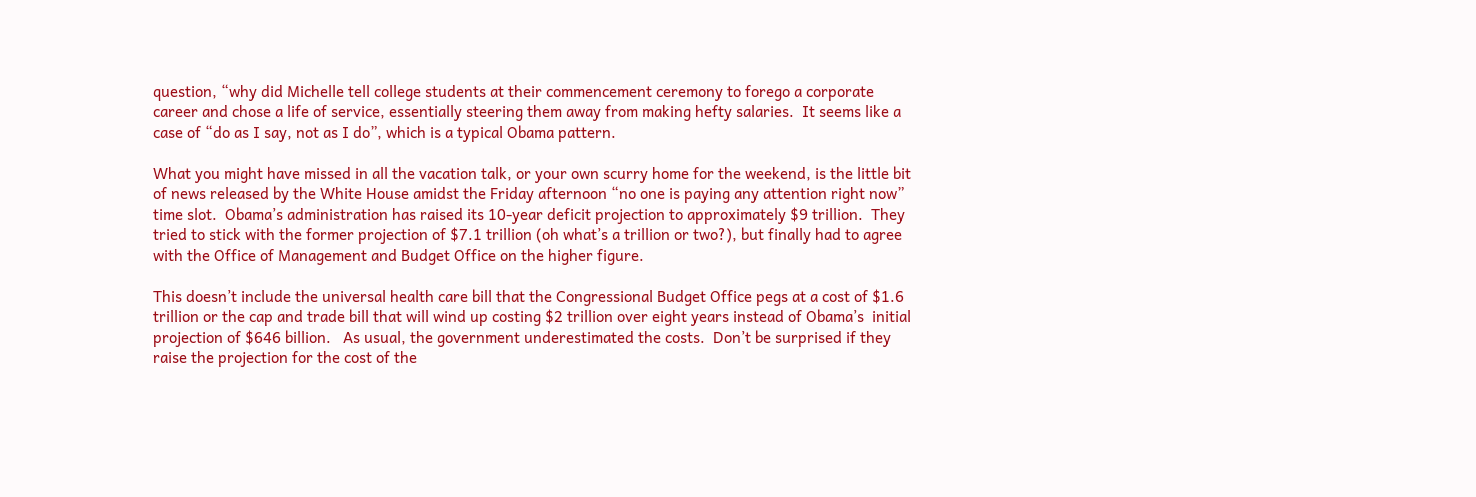question, “why did Michelle tell college students at their commencement ceremony to forego a corporate career and chose a life of service, essentially steering them away from making hefty salaries.  It seems like a case of “do as I say, not as I do”, which is a typical Obama pattern.

What you might have missed in all the vacation talk, or your own scurry home for the weekend, is the little bit of news released by the White House amidst the Friday afternoon “no one is paying any attention right now” time slot.  Obama’s administration has raised its 10-year deficit projection to approximately $9 trillion.  They tried to stick with the former projection of $7.1 trillion (oh what’s a trillion or two?), but finally had to agree with the Office of Management and Budget Office on the higher figure.

This doesn’t include the universal health care bill that the Congressional Budget Office pegs at a cost of $1.6 trillion or the cap and trade bill that will wind up costing $2 trillion over eight years instead of Obama’s  initial projection of $646 billion.   As usual, the government underestimated the costs.  Don’t be surprised if they raise the projection for the cost of the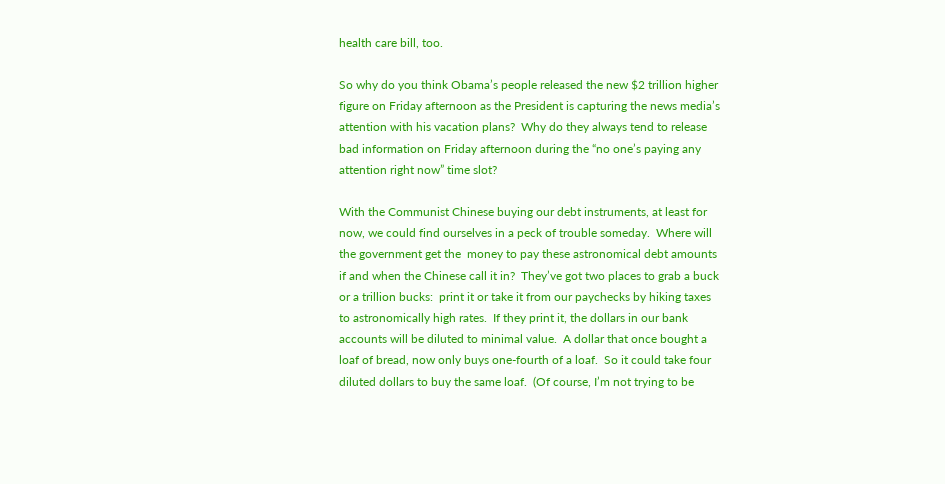health care bill, too.

So why do you think Obama’s people released the new $2 trillion higher figure on Friday afternoon as the President is capturing the news media’s attention with his vacation plans?  Why do they always tend to release bad information on Friday afternoon during the “no one’s paying any attention right now” time slot?

With the Communist Chinese buying our debt instruments, at least for now, we could find ourselves in a peck of trouble someday.  Where will the government get the  money to pay these astronomical debt amounts if and when the Chinese call it in?  They’ve got two places to grab a buck or a trillion bucks:  print it or take it from our paychecks by hiking taxes to astronomically high rates.  If they print it, the dollars in our bank accounts will be diluted to minimal value.  A dollar that once bought a  loaf of bread, now only buys one-fourth of a loaf.  So it could take four diluted dollars to buy the same loaf.  (Of course, I’m not trying to be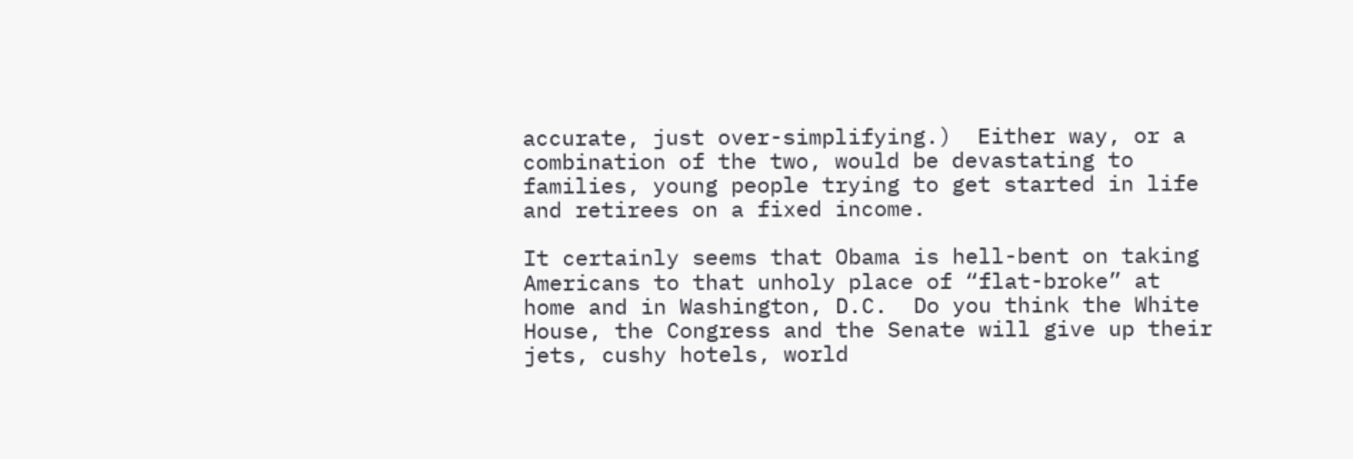accurate, just over-simplifying.)  Either way, or a combination of the two, would be devastating to families, young people trying to get started in life and retirees on a fixed income.

It certainly seems that Obama is hell-bent on taking Americans to that unholy place of “flat-broke” at home and in Washington, D.C.  Do you think the White House, the Congress and the Senate will give up their jets, cushy hotels, world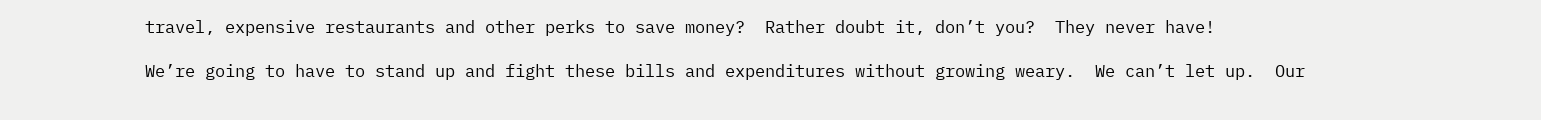travel, expensive restaurants and other perks to save money?  Rather doubt it, don’t you?  They never have!

We’re going to have to stand up and fight these bills and expenditures without growing weary.  We can’t let up.  Our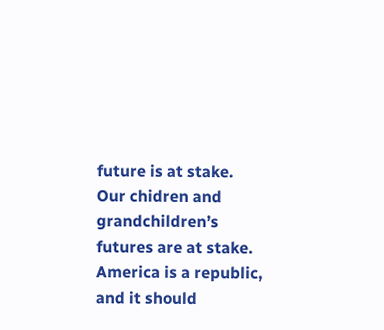future is at stake.  Our chidren and grandchildren’s futures are at stake.  America is a republic, and it should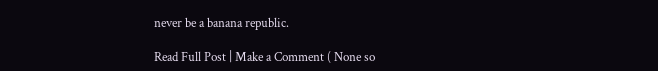never be a banana republic.

Read Full Post | Make a Comment ( None so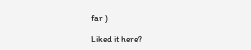far )

Liked it here?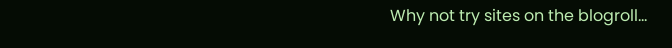Why not try sites on the blogroll...